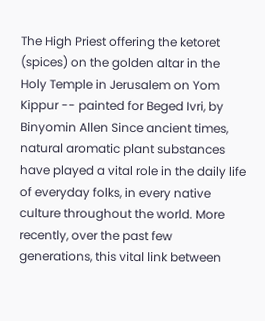The High Priest offering the ketoret (spices) on the golden altar in the Holy Temple in Jerusalem on Yom Kippur -- painted for Beged Ivri, by Binyomin Allen Since ancient times, natural aromatic plant substances have played a vital role in the daily life of everyday folks, in every native culture throughout the world. More recently, over the past few generations, this vital link between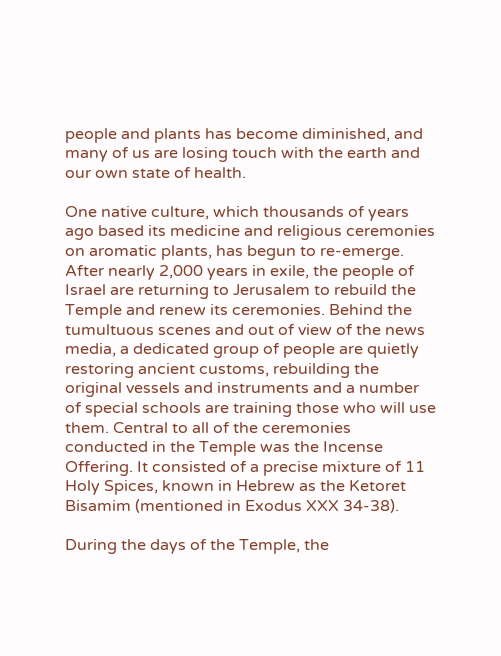people and plants has become diminished, and many of us are losing touch with the earth and our own state of health.

One native culture, which thousands of years ago based its medicine and religious ceremonies on aromatic plants, has begun to re-emerge. After nearly 2,000 years in exile, the people of Israel are returning to Jerusalem to rebuild the Temple and renew its ceremonies. Behind the tumultuous scenes and out of view of the news media, a dedicated group of people are quietly restoring ancient customs, rebuilding the original vessels and instruments and a number of special schools are training those who will use them. Central to all of the ceremonies conducted in the Temple was the Incense Offering. It consisted of a precise mixture of 11 Holy Spices, known in Hebrew as the Ketoret Bisamim (mentioned in Exodus XXX 34-38).

During the days of the Temple, the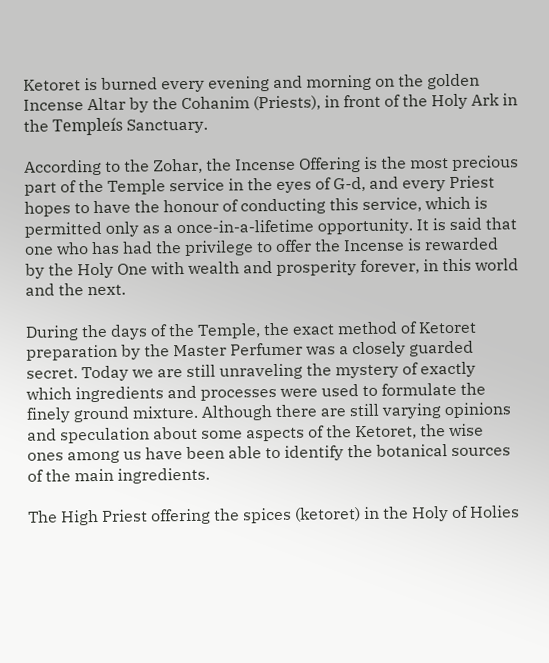Ketoret is burned every evening and morning on the golden Incense Altar by the Cohanim (Priests), in front of the Holy Ark in the Templeís Sanctuary.

According to the Zohar, the Incense Offering is the most precious part of the Temple service in the eyes of G-d, and every Priest hopes to have the honour of conducting this service, which is permitted only as a once-in-a-lifetime opportunity. It is said that one who has had the privilege to offer the Incense is rewarded by the Holy One with wealth and prosperity forever, in this world and the next.

During the days of the Temple, the exact method of Ketoret preparation by the Master Perfumer was a closely guarded secret. Today we are still unraveling the mystery of exactly which ingredients and processes were used to formulate the finely ground mixture. Although there are still varying opinions and speculation about some aspects of the Ketoret, the wise ones among us have been able to identify the botanical sources of the main ingredients.

The High Priest offering the spices (ketoret) in the Holy of Holies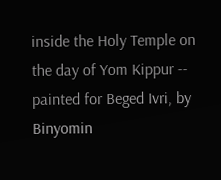inside the Holy Temple on the day of Yom Kippur -- painted for Beged Ivri, by Binyomin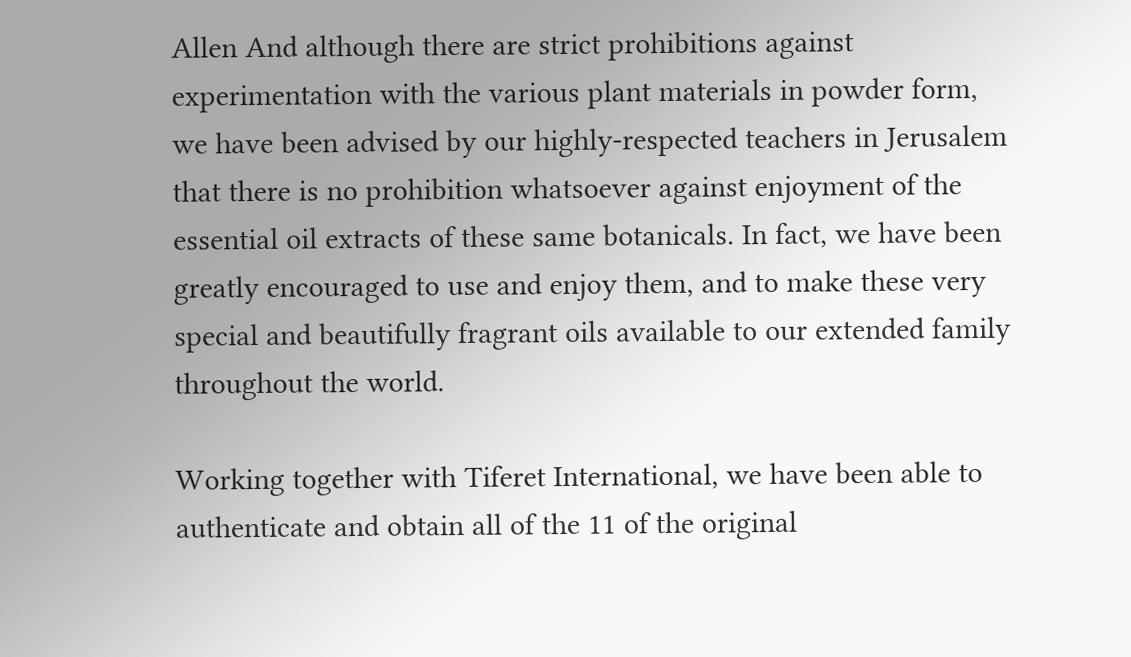Allen And although there are strict prohibitions against experimentation with the various plant materials in powder form, we have been advised by our highly-respected teachers in Jerusalem that there is no prohibition whatsoever against enjoyment of the essential oil extracts of these same botanicals. In fact, we have been greatly encouraged to use and enjoy them, and to make these very special and beautifully fragrant oils available to our extended family throughout the world.

Working together with Tiferet International, we have been able to authenticate and obtain all of the 11 of the original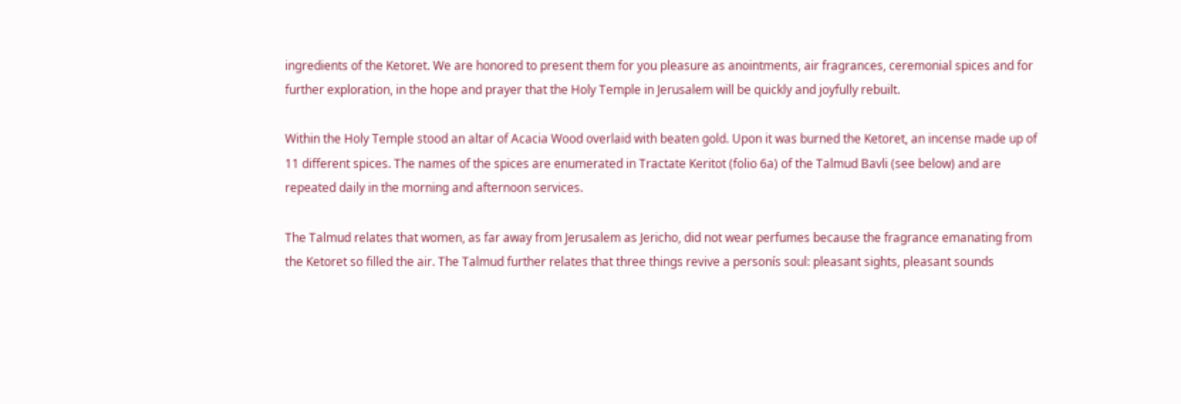ingredients of the Ketoret. We are honored to present them for you pleasure as anointments, air fragrances, ceremonial spices and for further exploration, in the hope and prayer that the Holy Temple in Jerusalem will be quickly and joyfully rebuilt.

Within the Holy Temple stood an altar of Acacia Wood overlaid with beaten gold. Upon it was burned the Ketoret, an incense made up of 11 different spices. The names of the spices are enumerated in Tractate Keritot (folio 6a) of the Talmud Bavli (see below) and are repeated daily in the morning and afternoon services.

The Talmud relates that women, as far away from Jerusalem as Jericho, did not wear perfumes because the fragrance emanating from the Ketoret so filled the air. The Talmud further relates that three things revive a personís soul: pleasant sights, pleasant sounds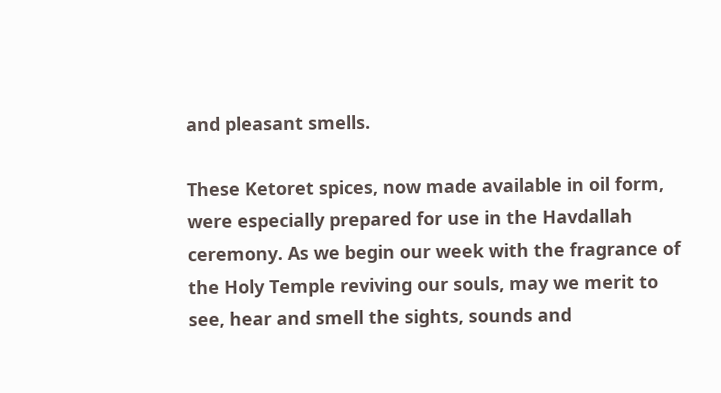and pleasant smells.

These Ketoret spices, now made available in oil form, were especially prepared for use in the Havdallah ceremony. As we begin our week with the fragrance of the Holy Temple reviving our souls, may we merit to see, hear and smell the sights, sounds and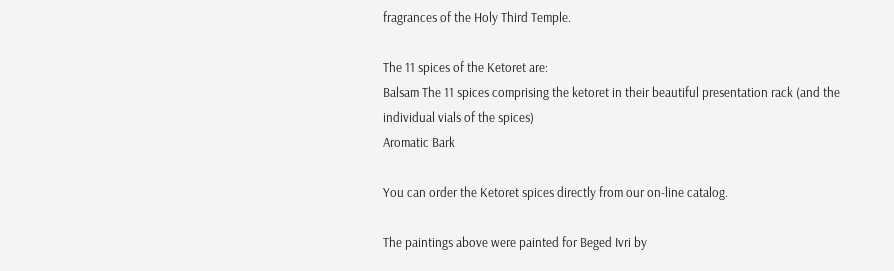fragrances of the Holy Third Temple.

The 11 spices of the Ketoret are:
Balsam The 11 spices comprising the ketoret in their beautiful presentation rack (and the individual vials of the spices)
Aromatic Bark

You can order the Ketoret spices directly from our on-line catalog.

The paintings above were painted for Beged Ivri by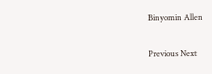Binyomin Allen

Previous Next